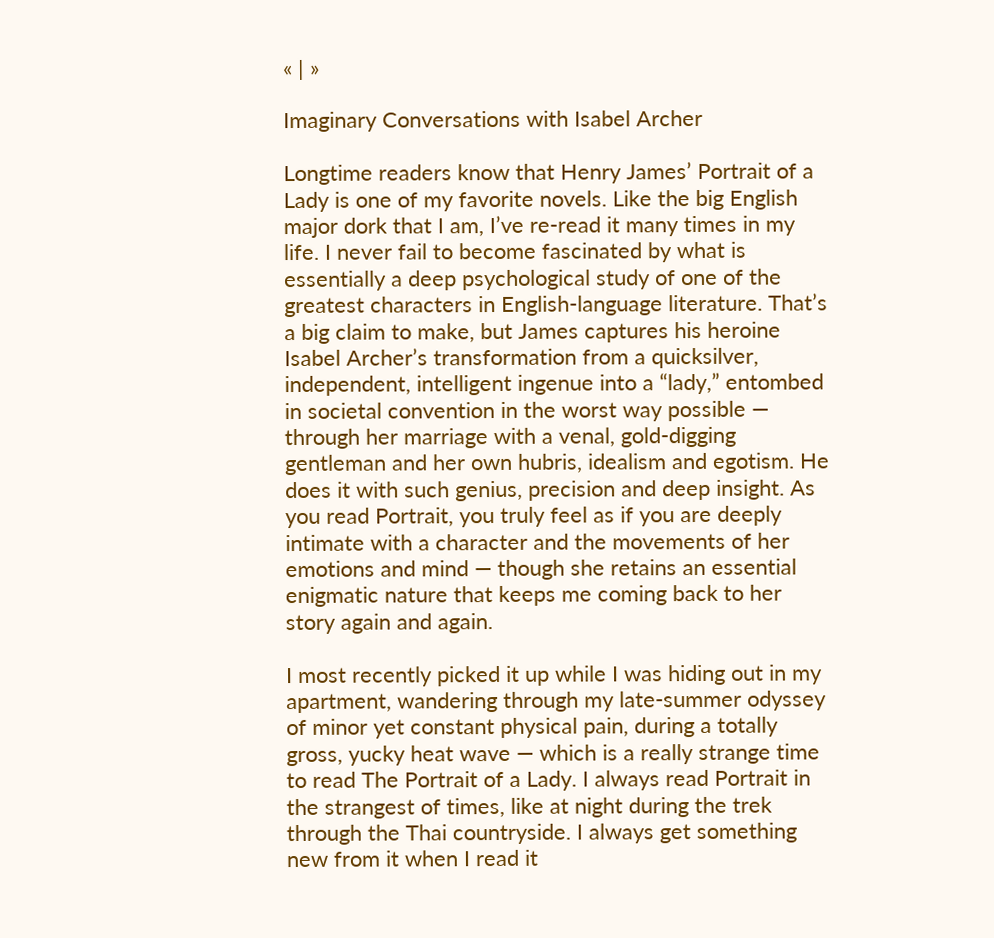« | »

Imaginary Conversations with Isabel Archer

Longtime readers know that Henry James’ Portrait of a Lady is one of my favorite novels. Like the big English major dork that I am, I’ve re-read it many times in my life. I never fail to become fascinated by what is essentially a deep psychological study of one of the greatest characters in English-language literature. That’s a big claim to make, but James captures his heroine Isabel Archer’s transformation from a quicksilver, independent, intelligent ingenue into a “lady,” entombed in societal convention in the worst way possible — through her marriage with a venal, gold-digging gentleman and her own hubris, idealism and egotism. He does it with such genius, precision and deep insight. As you read Portrait, you truly feel as if you are deeply intimate with a character and the movements of her emotions and mind — though she retains an essential enigmatic nature that keeps me coming back to her story again and again.

I most recently picked it up while I was hiding out in my apartment, wandering through my late-summer odyssey of minor yet constant physical pain, during a totally gross, yucky heat wave — which is a really strange time to read The Portrait of a Lady. I always read Portrait in the strangest of times, like at night during the trek through the Thai countryside. I always get something new from it when I read it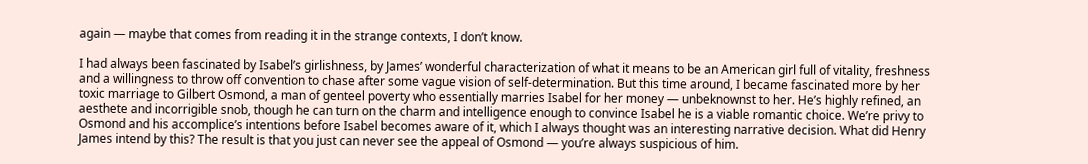again — maybe that comes from reading it in the strange contexts, I don’t know.

I had always been fascinated by Isabel’s girlishness, by James’ wonderful characterization of what it means to be an American girl full of vitality, freshness and a willingness to throw off convention to chase after some vague vision of self-determination. But this time around, I became fascinated more by her toxic marriage to Gilbert Osmond, a man of genteel poverty who essentially marries Isabel for her money — unbeknownst to her. He’s highly refined, an aesthete and incorrigible snob, though he can turn on the charm and intelligence enough to convince Isabel he is a viable romantic choice. We’re privy to Osmond and his accomplice’s intentions before Isabel becomes aware of it, which I always thought was an interesting narrative decision. What did Henry James intend by this? The result is that you just can never see the appeal of Osmond — you’re always suspicious of him.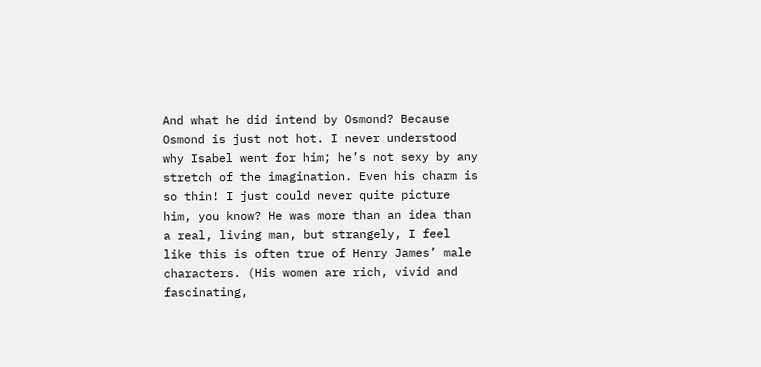And what he did intend by Osmond? Because Osmond is just not hot. I never understood why Isabel went for him; he’s not sexy by any stretch of the imagination. Even his charm is so thin! I just could never quite picture him, you know? He was more than an idea than a real, living man, but strangely, I feel like this is often true of Henry James’ male characters. (His women are rich, vivid and fascinating,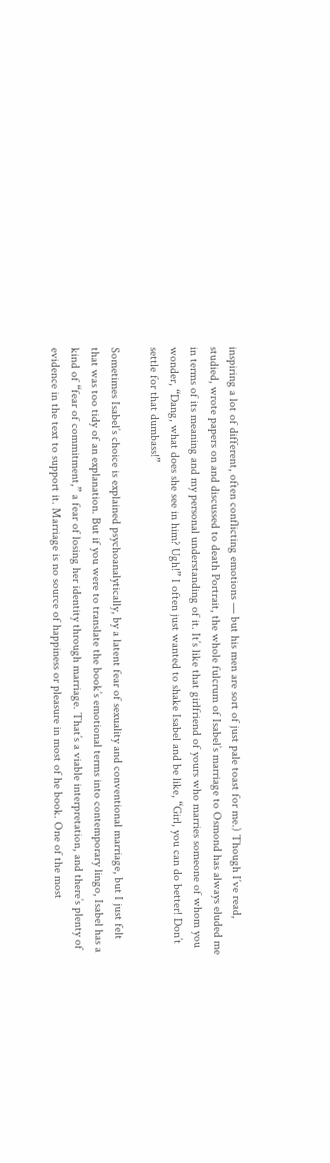inspiring a lot of different, often conflicting emotions — but his men are sort of just pale toast for me.) Though I’ve read, studied, wrote papers on and discussed to death Portrait, the whole fulcrum of Isabel’s marriage to Osmond has always eluded me in terms of its meaning and my personal understanding of it. It’s like that girlfriend of yours who marries someone of whom you wonder, “Dang, what does she see in him? Ugh!” I often just wanted to shake Isabel and be like, “Girl, you can do better! Don’t settle for that dumbass!”

Sometimes Isabel’s choice is explained psychoanalytically, by a latent fear of sexuality and conventional marriage, but I just felt that was too tidy of an explanation. But if you were to translate the book’s emotional terms into contemporary lingo, Isabel has a kind of “fear of commitment,” a fear of losing her identity through marriage. That’s a viable interpretation, and there’s plenty of evidence in the text to support it. Marriage is no source of happiness or pleasure in most of he book. One of the most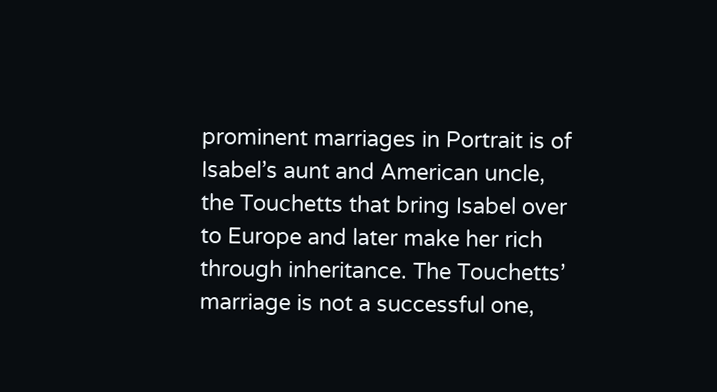prominent marriages in Portrait is of Isabel’s aunt and American uncle, the Touchetts that bring Isabel over to Europe and later make her rich through inheritance. The Touchetts’ marriage is not a successful one,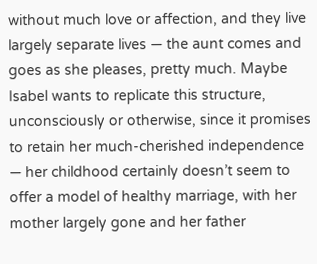without much love or affection, and they live largely separate lives — the aunt comes and goes as she pleases, pretty much. Maybe Isabel wants to replicate this structure, unconsciously or otherwise, since it promises to retain her much-cherished independence — her childhood certainly doesn’t seem to offer a model of healthy marriage, with her mother largely gone and her father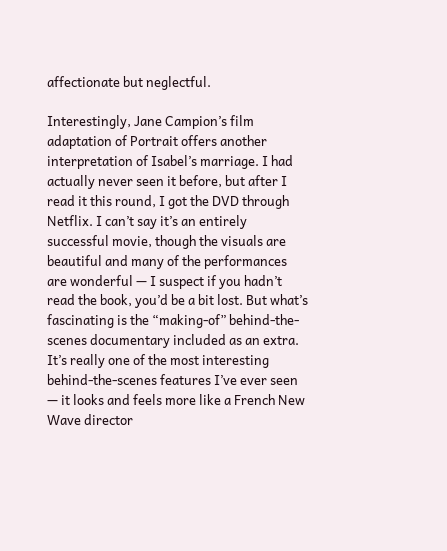affectionate but neglectful.

Interestingly, Jane Campion’s film adaptation of Portrait offers another interpretation of Isabel’s marriage. I had actually never seen it before, but after I read it this round, I got the DVD through Netflix. I can’t say it’s an entirely successful movie, though the visuals are beautiful and many of the performances are wonderful — I suspect if you hadn’t read the book, you’d be a bit lost. But what’s fascinating is the “making-of” behind-the-scenes documentary included as an extra. It’s really one of the most interesting behind-the-scenes features I’ve ever seen — it looks and feels more like a French New Wave director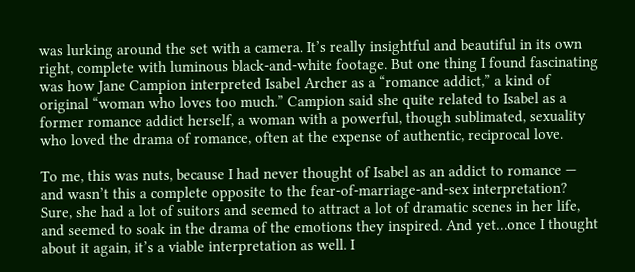was lurking around the set with a camera. It’s really insightful and beautiful in its own right, complete with luminous black-and-white footage. But one thing I found fascinating was how Jane Campion interpreted Isabel Archer as a “romance addict,” a kind of original “woman who loves too much.” Campion said she quite related to Isabel as a former romance addict herself, a woman with a powerful, though sublimated, sexuality who loved the drama of romance, often at the expense of authentic, reciprocal love.

To me, this was nuts, because I had never thought of Isabel as an addict to romance — and wasn’t this a complete opposite to the fear-of-marriage-and-sex interpretation? Sure, she had a lot of suitors and seemed to attract a lot of dramatic scenes in her life, and seemed to soak in the drama of the emotions they inspired. And yet…once I thought about it again, it’s a viable interpretation as well. I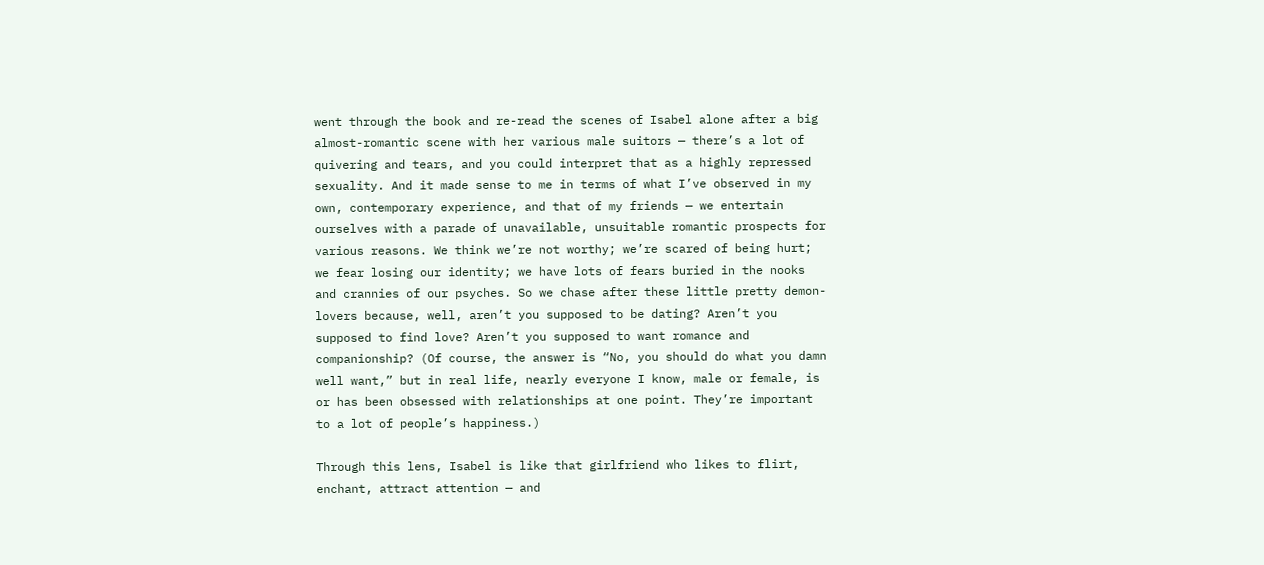went through the book and re-read the scenes of Isabel alone after a big almost-romantic scene with her various male suitors — there’s a lot of quivering and tears, and you could interpret that as a highly repressed sexuality. And it made sense to me in terms of what I’ve observed in my own, contemporary experience, and that of my friends — we entertain ourselves with a parade of unavailable, unsuitable romantic prospects for various reasons. We think we’re not worthy; we’re scared of being hurt; we fear losing our identity; we have lots of fears buried in the nooks and crannies of our psyches. So we chase after these little pretty demon-lovers because, well, aren’t you supposed to be dating? Aren’t you supposed to find love? Aren’t you supposed to want romance and companionship? (Of course, the answer is “No, you should do what you damn well want,” but in real life, nearly everyone I know, male or female, is or has been obsessed with relationships at one point. They’re important to a lot of people’s happiness.)

Through this lens, Isabel is like that girlfriend who likes to flirt, enchant, attract attention — and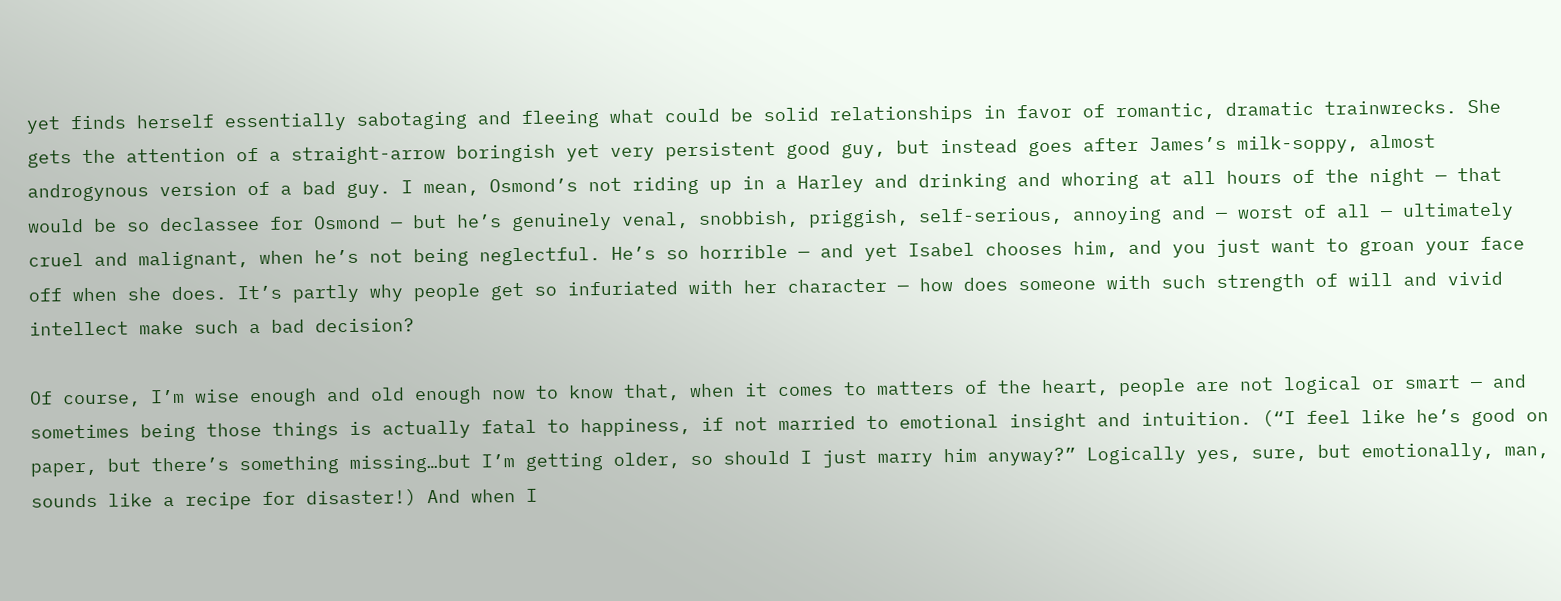yet finds herself essentially sabotaging and fleeing what could be solid relationships in favor of romantic, dramatic trainwrecks. She gets the attention of a straight-arrow boringish yet very persistent good guy, but instead goes after James’s milk-soppy, almost androgynous version of a bad guy. I mean, Osmond’s not riding up in a Harley and drinking and whoring at all hours of the night — that would be so declassee for Osmond — but he’s genuinely venal, snobbish, priggish, self-serious, annoying and — worst of all — ultimately cruel and malignant, when he’s not being neglectful. He’s so horrible — and yet Isabel chooses him, and you just want to groan your face off when she does. It’s partly why people get so infuriated with her character — how does someone with such strength of will and vivid intellect make such a bad decision?

Of course, I’m wise enough and old enough now to know that, when it comes to matters of the heart, people are not logical or smart — and sometimes being those things is actually fatal to happiness, if not married to emotional insight and intuition. (“I feel like he’s good on paper, but there’s something missing…but I’m getting older, so should I just marry him anyway?” Logically yes, sure, but emotionally, man, sounds like a recipe for disaster!) And when I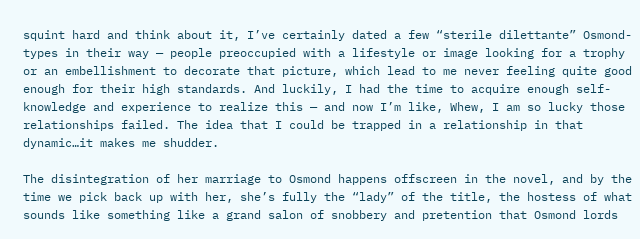squint hard and think about it, I’ve certainly dated a few “sterile dilettante” Osmond-types in their way — people preoccupied with a lifestyle or image looking for a trophy or an embellishment to decorate that picture, which lead to me never feeling quite good enough for their high standards. And luckily, I had the time to acquire enough self-knowledge and experience to realize this — and now I’m like, Whew, I am so lucky those relationships failed. The idea that I could be trapped in a relationship in that dynamic…it makes me shudder.

The disintegration of her marriage to Osmond happens offscreen in the novel, and by the time we pick back up with her, she’s fully the “lady” of the title, the hostess of what sounds like something like a grand salon of snobbery and pretention that Osmond lords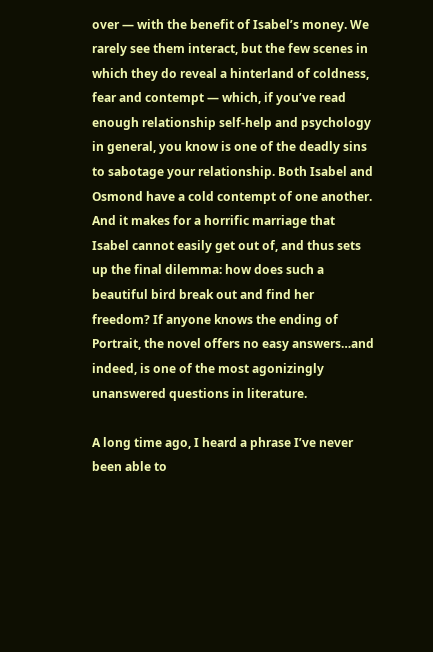over — with the benefit of Isabel’s money. We rarely see them interact, but the few scenes in which they do reveal a hinterland of coldness, fear and contempt — which, if you’ve read enough relationship self-help and psychology in general, you know is one of the deadly sins to sabotage your relationship. Both Isabel and Osmond have a cold contempt of one another. And it makes for a horrific marriage that Isabel cannot easily get out of, and thus sets up the final dilemma: how does such a beautiful bird break out and find her freedom? If anyone knows the ending of Portrait, the novel offers no easy answers…and indeed, is one of the most agonizingly unanswered questions in literature.

A long time ago, I heard a phrase I’ve never been able to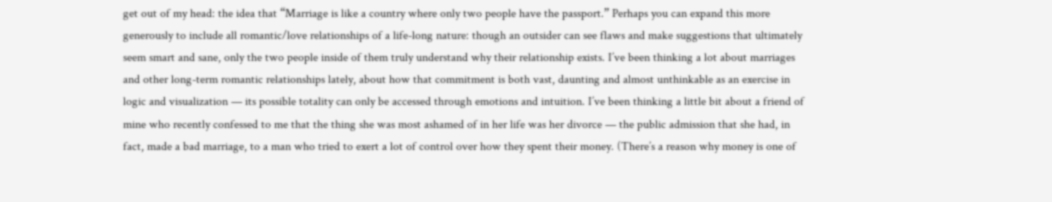get out of my head: the idea that “Marriage is like a country where only two people have the passport.” Perhaps you can expand this more generously to include all romantic/love relationships of a life-long nature: though an outsider can see flaws and make suggestions that ultimately seem smart and sane, only the two people inside of them truly understand why their relationship exists. I’ve been thinking a lot about marriages and other long-term romantic relationships lately, about how that commitment is both vast, daunting and almost unthinkable as an exercise in logic and visualization — its possible totality can only be accessed through emotions and intuition. I’ve been thinking a little bit about a friend of mine who recently confessed to me that the thing she was most ashamed of in her life was her divorce — the public admission that she had, in fact, made a bad marriage, to a man who tried to exert a lot of control over how they spent their money. (There’s a reason why money is one of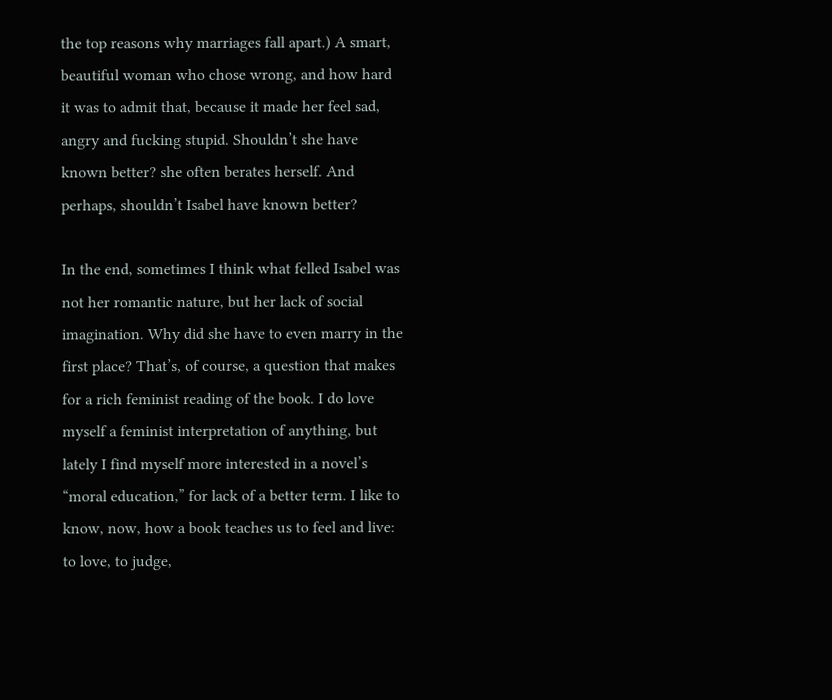the top reasons why marriages fall apart.) A smart, beautiful woman who chose wrong, and how hard it was to admit that, because it made her feel sad, angry and fucking stupid. Shouldn’t she have known better? she often berates herself. And perhaps, shouldn’t Isabel have known better?

In the end, sometimes I think what felled Isabel was not her romantic nature, but her lack of social imagination. Why did she have to even marry in the first place? That’s, of course, a question that makes for a rich feminist reading of the book. I do love myself a feminist interpretation of anything, but lately I find myself more interested in a novel’s “moral education,” for lack of a better term. I like to know, now, how a book teaches us to feel and live: to love, to judge,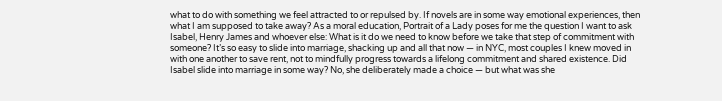what to do with something we feel attracted to or repulsed by. If novels are in some way emotional experiences, then what I am supposed to take away? As a moral education, Portrait of a Lady poses for me the question I want to ask Isabel, Henry James and whoever else: What is it do we need to know before we take that step of commitment with someone? It’s so easy to slide into marriage, shacking up and all that now — in NYC, most couples I knew moved in with one another to save rent, not to mindfully progress towards a lifelong commitment and shared existence. Did Isabel slide into marriage in some way? No, she deliberately made a choice — but what was she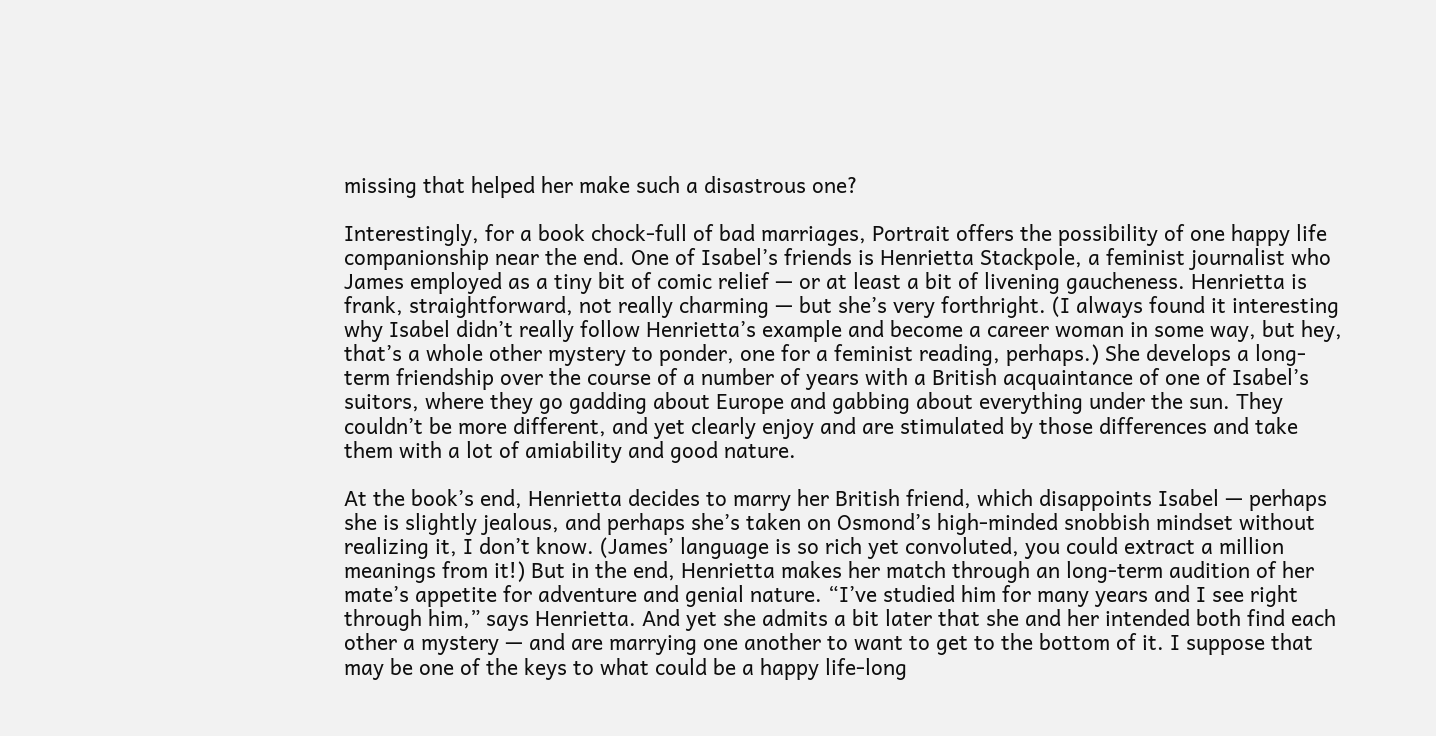missing that helped her make such a disastrous one?

Interestingly, for a book chock-full of bad marriages, Portrait offers the possibility of one happy life companionship near the end. One of Isabel’s friends is Henrietta Stackpole, a feminist journalist who James employed as a tiny bit of comic relief — or at least a bit of livening gaucheness. Henrietta is frank, straightforward, not really charming — but she’s very forthright. (I always found it interesting why Isabel didn’t really follow Henrietta’s example and become a career woman in some way, but hey, that’s a whole other mystery to ponder, one for a feminist reading, perhaps.) She develops a long-term friendship over the course of a number of years with a British acquaintance of one of Isabel’s suitors, where they go gadding about Europe and gabbing about everything under the sun. They couldn’t be more different, and yet clearly enjoy and are stimulated by those differences and take them with a lot of amiability and good nature.

At the book’s end, Henrietta decides to marry her British friend, which disappoints Isabel — perhaps she is slightly jealous, and perhaps she’s taken on Osmond’s high-minded snobbish mindset without realizing it, I don’t know. (James’ language is so rich yet convoluted, you could extract a million meanings from it!) But in the end, Henrietta makes her match through an long-term audition of her mate’s appetite for adventure and genial nature. “I’ve studied him for many years and I see right through him,” says Henrietta. And yet she admits a bit later that she and her intended both find each other a mystery — and are marrying one another to want to get to the bottom of it. I suppose that may be one of the keys to what could be a happy life-long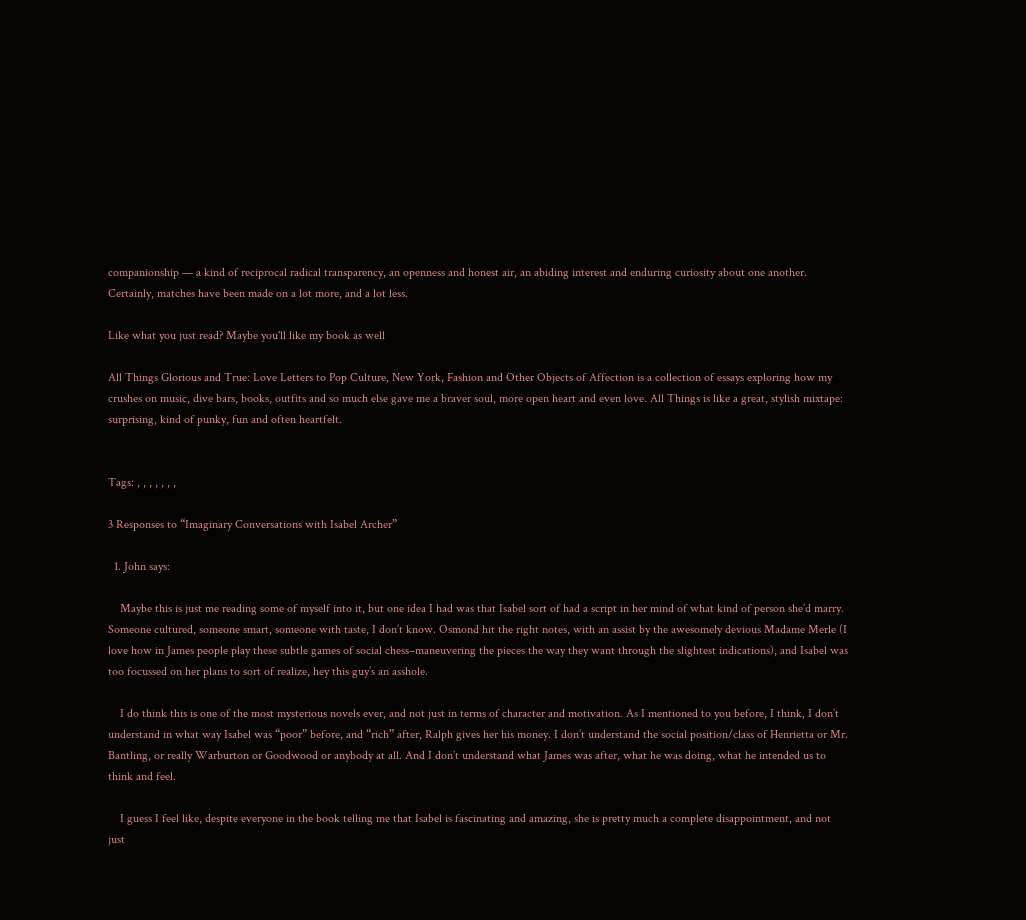companionship — a kind of reciprocal radical transparency, an openness and honest air, an abiding interest and enduring curiosity about one another. Certainly, matches have been made on a lot more, and a lot less.

Like what you just read? Maybe you'll like my book as well

All Things Glorious and True: Love Letters to Pop Culture, New York, Fashion and Other Objects of Affection is a collection of essays exploring how my crushes on music, dive bars, books, outfits and so much else gave me a braver soul, more open heart and even love. All Things is like a great, stylish mixtape: surprising, kind of punky, fun and often heartfelt.


Tags: , , , , , , ,

3 Responses to “Imaginary Conversations with Isabel Archer”

  1. John says:

    Maybe this is just me reading some of myself into it, but one idea I had was that Isabel sort of had a script in her mind of what kind of person she’d marry. Someone cultured, someone smart, someone with taste, I don’t know. Osmond hit the right notes, with an assist by the awesomely devious Madame Merle (I love how in James people play these subtle games of social chess–maneuvering the pieces the way they want through the slightest indications), and Isabel was too focussed on her plans to sort of realize, hey this guy’s an asshole.

    I do think this is one of the most mysterious novels ever, and not just in terms of character and motivation. As I mentioned to you before, I think, I don’t understand in what way Isabel was “poor” before, and “rich” after, Ralph gives her his money. I don’t understand the social position/class of Henrietta or Mr. Bantling, or really Warburton or Goodwood or anybody at all. And I don’t understand what James was after, what he was doing, what he intended us to think and feel.

    I guess I feel like, despite everyone in the book telling me that Isabel is fascinating and amazing, she is pretty much a complete disappointment, and not just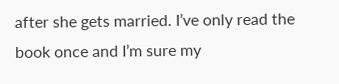after she gets married. I’ve only read the book once and I’m sure my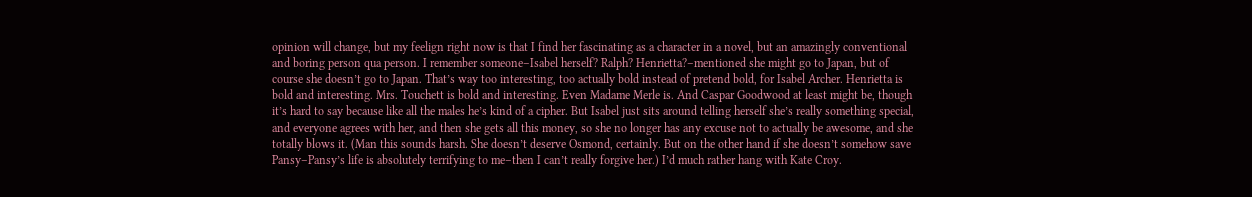opinion will change, but my feelign right now is that I find her fascinating as a character in a novel, but an amazingly conventional and boring person qua person. I remember someone–Isabel herself? Ralph? Henrietta?–mentioned she might go to Japan, but of course she doesn’t go to Japan. That’s way too interesting, too actually bold instead of pretend bold, for Isabel Archer. Henrietta is bold and interesting. Mrs. Touchett is bold and interesting. Even Madame Merle is. And Caspar Goodwood at least might be, though it’s hard to say because like all the males he’s kind of a cipher. But Isabel just sits around telling herself she’s really something special, and everyone agrees with her, and then she gets all this money, so she no longer has any excuse not to actually be awesome, and she totally blows it. (Man this sounds harsh. She doesn’t deserve Osmond, certainly. But on the other hand if she doesn’t somehow save Pansy–Pansy’s life is absolutely terrifying to me–then I can’t really forgive her.) I’d much rather hang with Kate Croy.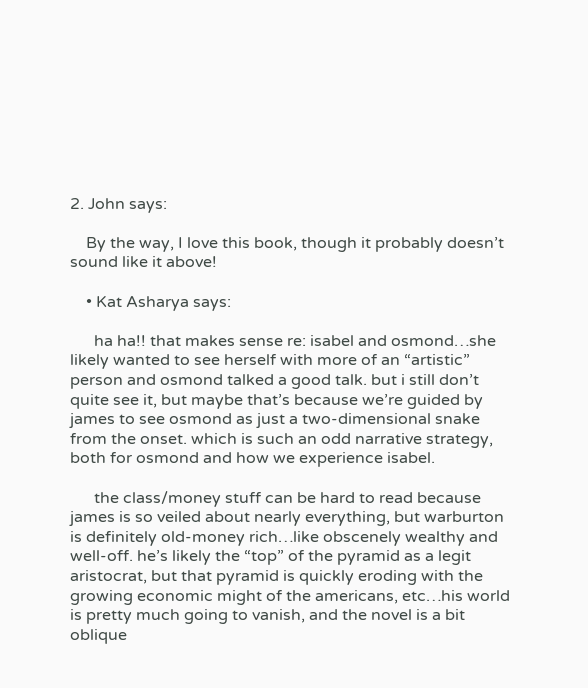2. John says:

    By the way, I love this book, though it probably doesn’t sound like it above!

    • Kat Asharya says:

      ha ha!! that makes sense re: isabel and osmond…she likely wanted to see herself with more of an “artistic” person and osmond talked a good talk. but i still don’t quite see it, but maybe that’s because we’re guided by james to see osmond as just a two-dimensional snake from the onset. which is such an odd narrative strategy, both for osmond and how we experience isabel.

      the class/money stuff can be hard to read because james is so veiled about nearly everything, but warburton is definitely old-money rich…like obscenely wealthy and well-off. he’s likely the “top” of the pyramid as a legit aristocrat, but that pyramid is quickly eroding with the growing economic might of the americans, etc…his world is pretty much going to vanish, and the novel is a bit oblique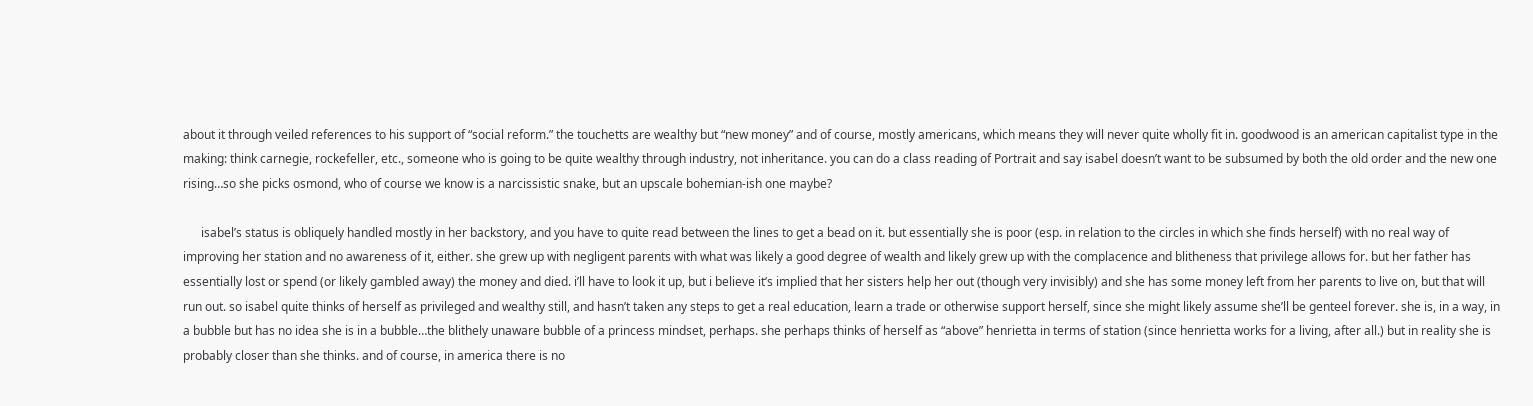about it through veiled references to his support of “social reform.” the touchetts are wealthy but “new money” and of course, mostly americans, which means they will never quite wholly fit in. goodwood is an american capitalist type in the making: think carnegie, rockefeller, etc., someone who is going to be quite wealthy through industry, not inheritance. you can do a class reading of Portrait and say isabel doesn’t want to be subsumed by both the old order and the new one rising…so she picks osmond, who of course we know is a narcissistic snake, but an upscale bohemian-ish one maybe?

      isabel’s status is obliquely handled mostly in her backstory, and you have to quite read between the lines to get a bead on it. but essentially she is poor (esp. in relation to the circles in which she finds herself) with no real way of improving her station and no awareness of it, either. she grew up with negligent parents with what was likely a good degree of wealth and likely grew up with the complacence and blitheness that privilege allows for. but her father has essentially lost or spend (or likely gambled away) the money and died. i’ll have to look it up, but i believe it’s implied that her sisters help her out (though very invisibly) and she has some money left from her parents to live on, but that will run out. so isabel quite thinks of herself as privileged and wealthy still, and hasn’t taken any steps to get a real education, learn a trade or otherwise support herself, since she might likely assume she’ll be genteel forever. she is, in a way, in a bubble but has no idea she is in a bubble…the blithely unaware bubble of a princess mindset, perhaps. she perhaps thinks of herself as “above” henrietta in terms of station (since henrietta works for a living, after all.) but in reality she is probably closer than she thinks. and of course, in america there is no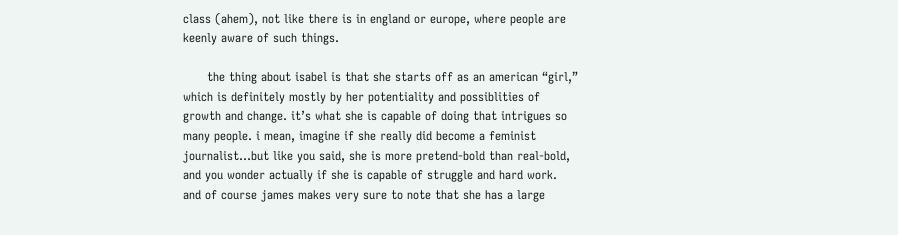class (ahem), not like there is in england or europe, where people are keenly aware of such things.

      the thing about isabel is that she starts off as an american “girl,” which is definitely mostly by her potentiality and possiblities of growth and change. it’s what she is capable of doing that intrigues so many people. i mean, imagine if she really did become a feminist journalist…but like you said, she is more pretend-bold than real-bold, and you wonder actually if she is capable of struggle and hard work. and of course james makes very sure to note that she has a large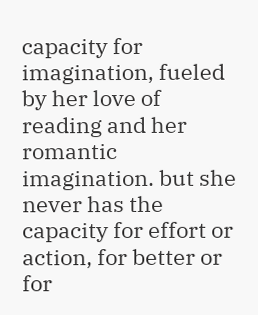capacity for imagination, fueled by her love of reading and her romantic imagination. but she never has the capacity for effort or action, for better or for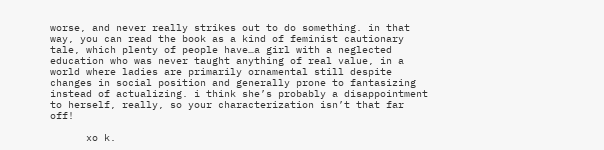worse, and never really strikes out to do something. in that way, you can read the book as a kind of feminist cautionary tale, which plenty of people have…a girl with a neglected education who was never taught anything of real value, in a world where ladies are primarily ornamental still despite changes in social position and generally prone to fantasizing instead of actualizing. i think she’s probably a disappointment to herself, really, so your characterization isn’t that far off!

      xo k.